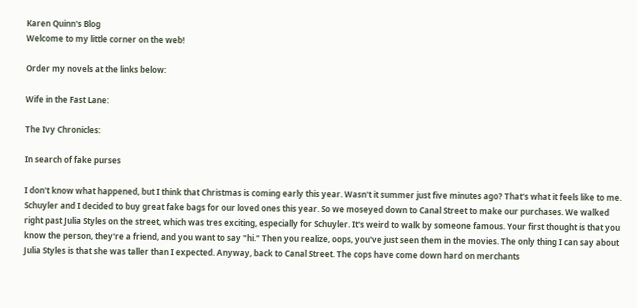Karen Quinn's Blog
Welcome to my little corner on the web!

Order my novels at the links below:

Wife in the Fast Lane:

The Ivy Chronicles:

In search of fake purses

I don't know what happened, but I think that Christmas is coming early this year. Wasn't it summer just five minutes ago? That's what it feels like to me. Schuyler and I decided to buy great fake bags for our loved ones this year. So we moseyed down to Canal Street to make our purchases. We walked right past Julia Styles on the street, which was tres exciting, especially for Schuyler. It's weird to walk by someone famous. Your first thought is that you know the person, they're a friend, and you want to say "hi." Then you realize, oops, you've just seen them in the movies. The only thing I can say about Julia Styles is that she was taller than I expected. Anyway, back to Canal Street. The cops have come down hard on merchants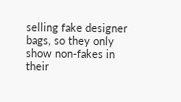selling fake designer bags, so they only show non-fakes in their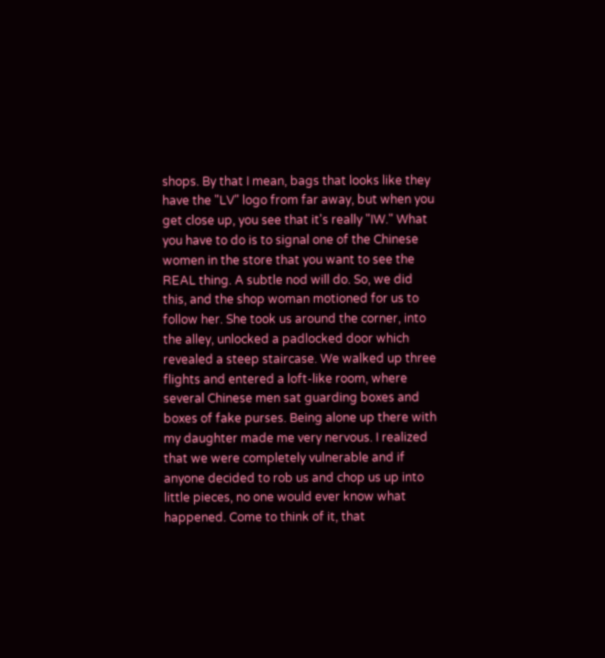shops. By that I mean, bags that looks like they have the "LV" logo from far away, but when you get close up, you see that it's really "IW." What you have to do is to signal one of the Chinese women in the store that you want to see the REAL thing. A subtle nod will do. So, we did this, and the shop woman motioned for us to follow her. She took us around the corner, into the alley, unlocked a padlocked door which revealed a steep staircase. We walked up three flights and entered a loft-like room, where several Chinese men sat guarding boxes and boxes of fake purses. Being alone up there with my daughter made me very nervous. I realized that we were completely vulnerable and if anyone decided to rob us and chop us up into little pieces, no one would ever know what happened. Come to think of it, that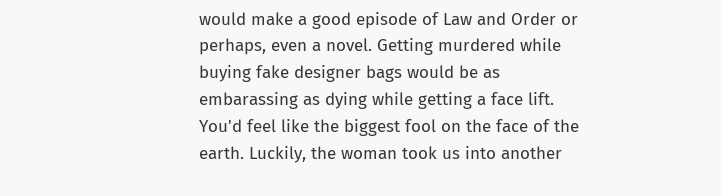would make a good episode of Law and Order or perhaps, even a novel. Getting murdered while buying fake designer bags would be as embarassing as dying while getting a face lift. You'd feel like the biggest fool on the face of the earth. Luckily, the woman took us into another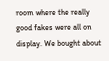room where the really good fakes were all on display. We bought about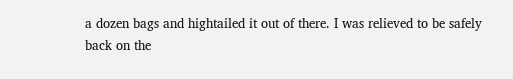a dozen bags and hightailed it out of there. I was relieved to be safely back on the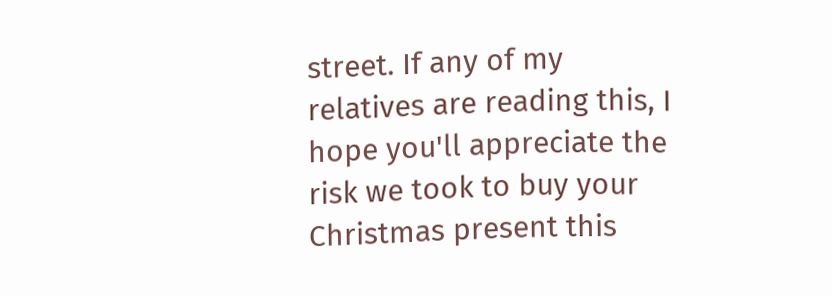street. If any of my relatives are reading this, I hope you'll appreciate the risk we took to buy your Christmas present this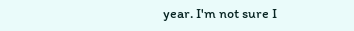year. I'm not sure I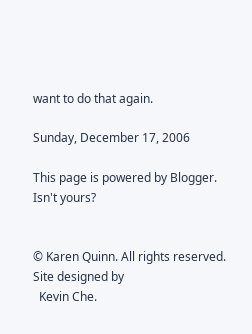want to do that again.

Sunday, December 17, 2006

This page is powered by Blogger. Isn't yours?


© Karen Quinn. All rights reserved. Site designed by
  Kevin Che.